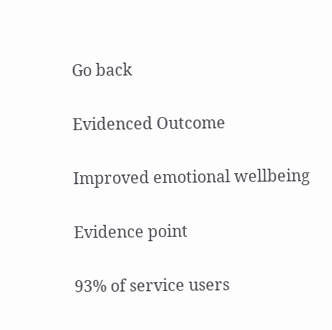Go back

Evidenced Outcome

Improved emotional wellbeing

Evidence point

93% of service users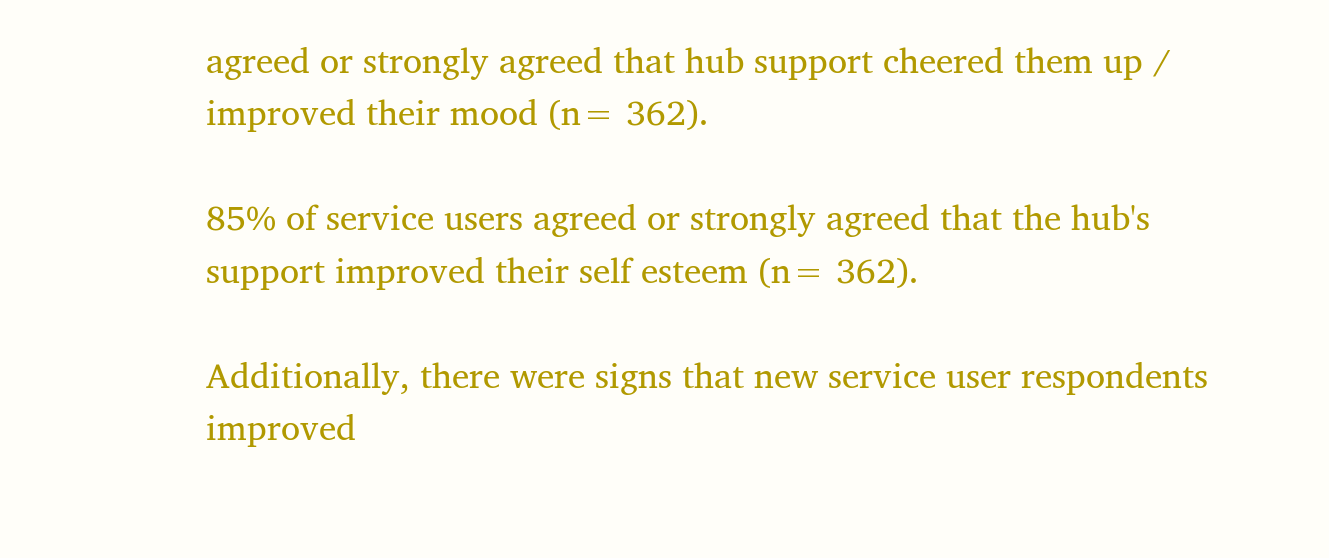agreed or strongly agreed that hub support cheered them up / improved their mood (n= 362).

85% of service users agreed or strongly agreed that the hub's support improved their self esteem (n= 362).

Additionally, there were signs that new service user respondents improved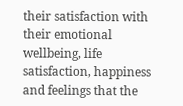their satisfaction with their emotional wellbeing, life satisfaction, happiness and feelings that the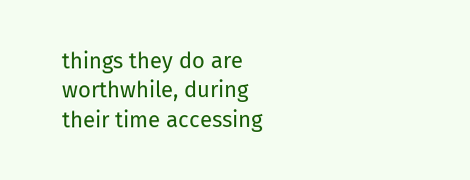things they do are worthwhile, during their time accessing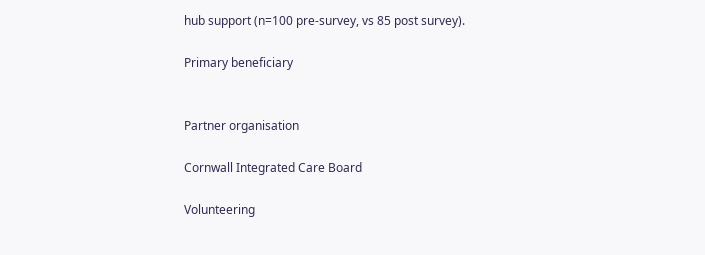hub support (n=100 pre-survey, vs 85 post survey).

Primary beneficiary


Partner organisation

Cornwall Integrated Care Board

Volunteering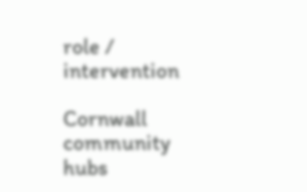role / intervention

Cornwall community hubs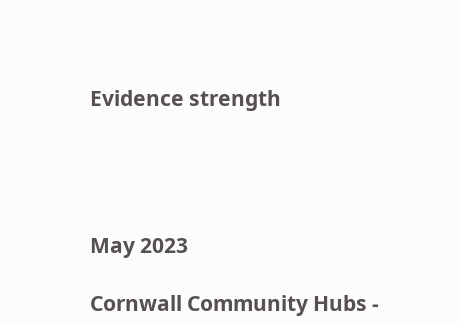Evidence strength




May 2023

Cornwall Community Hubs -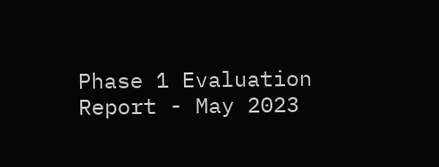Phase 1 Evaluation Report - May 2023